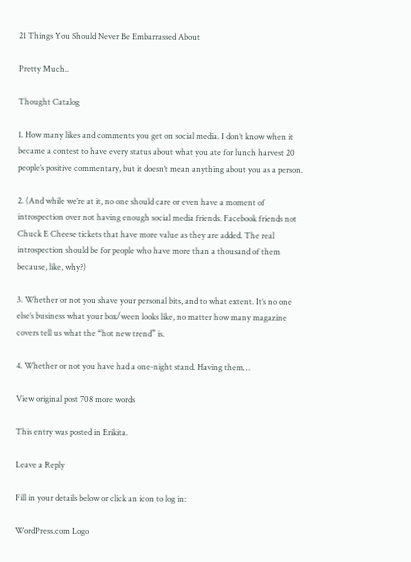21 Things You Should Never Be Embarrassed About

Pretty Much..

Thought Catalog

1. How many likes and comments you get on social media. I don’t know when it became a contest to have every status about what you ate for lunch harvest 20 people’s positive commentary, but it doesn’t mean anything about you as a person.

2. (And while we’re at it, no one should care or even have a moment of introspection over not having enough social media friends. Facebook friends not Chuck E Cheese tickets that have more value as they are added. The real introspection should be for people who have more than a thousand of them because, like, why?)

3. Whether or not you shave your personal bits, and to what extent. It’s no one else’s business what your box/ween looks like, no matter how many magazine covers tell us what the “hot new trend” is.

4. Whether or not you have had a one-night stand. Having them…

View original post 708 more words

This entry was posted in Erikita.

Leave a Reply

Fill in your details below or click an icon to log in:

WordPress.com Logo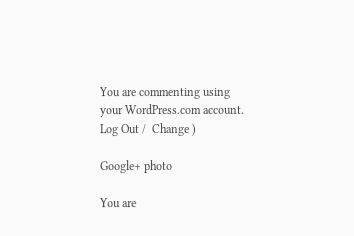You are commenting using your WordPress.com account. Log Out /  Change )

Google+ photo

You are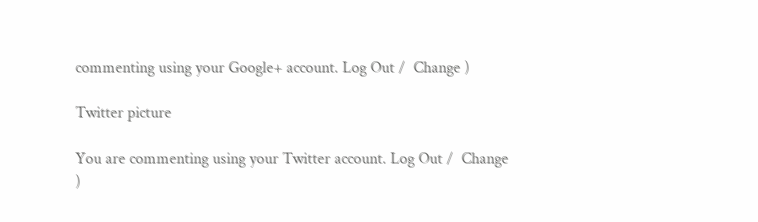commenting using your Google+ account. Log Out /  Change )

Twitter picture

You are commenting using your Twitter account. Log Out /  Change )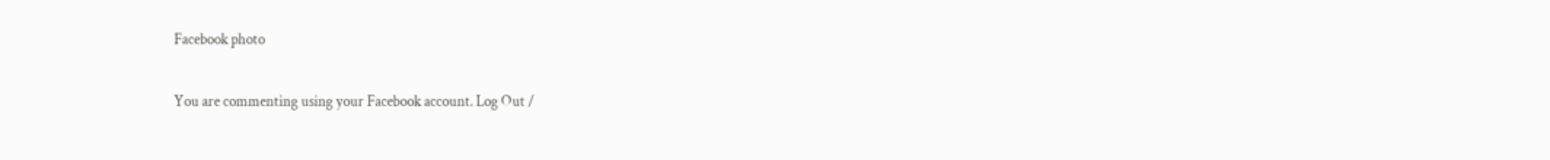Facebook photo

You are commenting using your Facebook account. Log Out /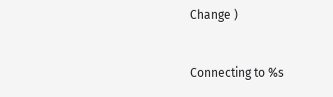Change )


Connecting to %s